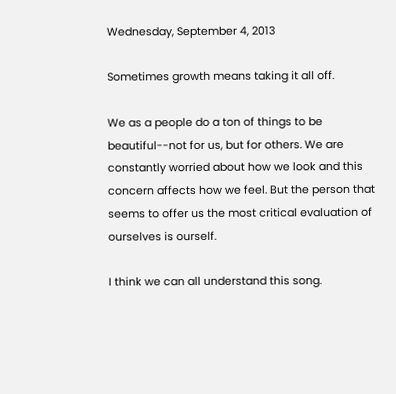Wednesday, September 4, 2013

Sometimes growth means taking it all off.

We as a people do a ton of things to be beautiful--not for us, but for others. We are constantly worried about how we look and this concern affects how we feel. But the person that seems to offer us the most critical evaluation of ourselves is ourself.

I think we can all understand this song.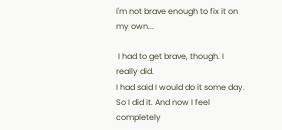I'm not brave enough to fix it on my own...

 I had to get brave, though. I really did.
I had said I would do it some day. So I did it. And now I feel completely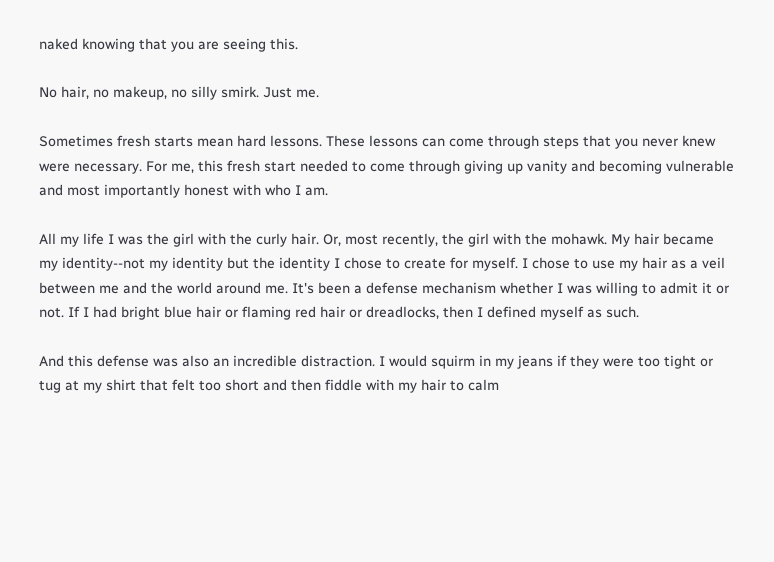naked knowing that you are seeing this.

No hair, no makeup, no silly smirk. Just me.

Sometimes fresh starts mean hard lessons. These lessons can come through steps that you never knew were necessary. For me, this fresh start needed to come through giving up vanity and becoming vulnerable and most importantly honest with who I am.

All my life I was the girl with the curly hair. Or, most recently, the girl with the mohawk. My hair became my identity--not my identity but the identity I chose to create for myself. I chose to use my hair as a veil between me and the world around me. It's been a defense mechanism whether I was willing to admit it or not. If I had bright blue hair or flaming red hair or dreadlocks, then I defined myself as such.

And this defense was also an incredible distraction. I would squirm in my jeans if they were too tight or tug at my shirt that felt too short and then fiddle with my hair to calm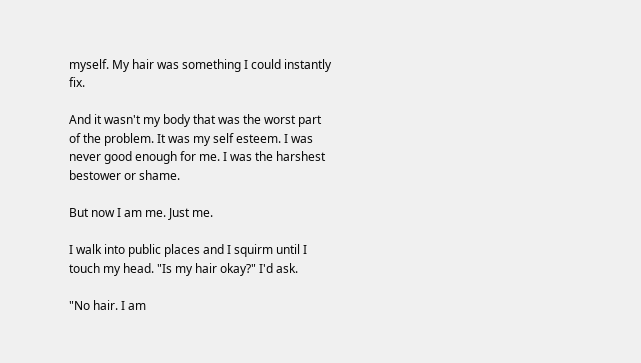myself. My hair was something I could instantly fix.

And it wasn't my body that was the worst part of the problem. It was my self esteem. I was never good enough for me. I was the harshest bestower or shame.

But now I am me. Just me.

I walk into public places and I squirm until I touch my head. "Is my hair okay?" I'd ask.

"No hair. I am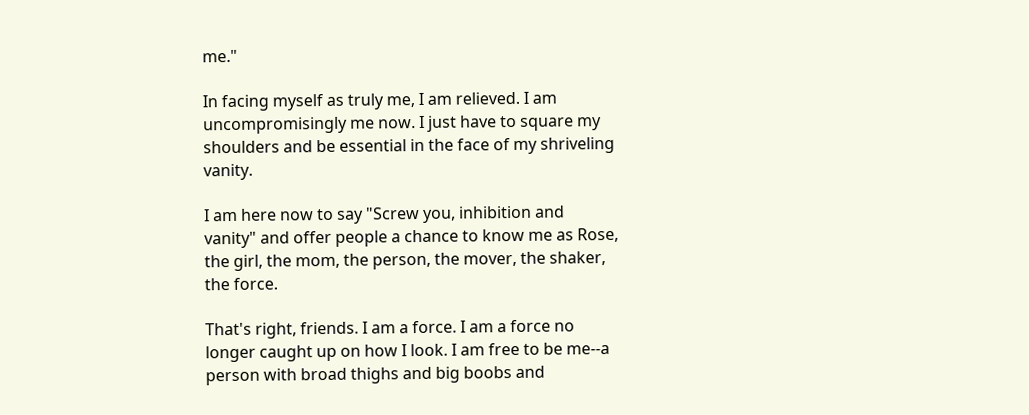me."

In facing myself as truly me, I am relieved. I am uncompromisingly me now. I just have to square my shoulders and be essential in the face of my shriveling vanity.

I am here now to say "Screw you, inhibition and vanity" and offer people a chance to know me as Rose, the girl, the mom, the person, the mover, the shaker, the force.

That's right, friends. I am a force. I am a force no longer caught up on how I look. I am free to be me--a person with broad thighs and big boobs and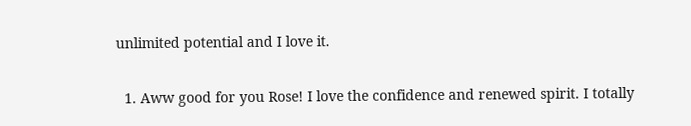unlimited potential and I love it.


  1. Aww good for you Rose! I love the confidence and renewed spirit. I totally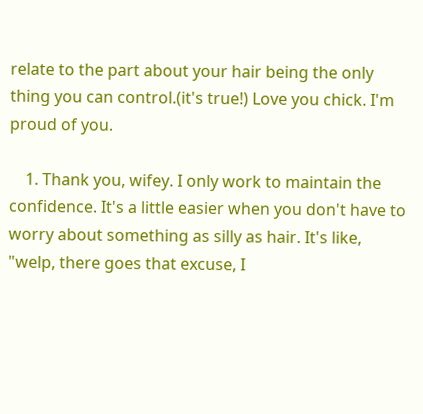relate to the part about your hair being the only thing you can control.(it's true!) Love you chick. I'm proud of you.

    1. Thank you, wifey. I only work to maintain the confidence. It's a little easier when you don't have to worry about something as silly as hair. It's like, "welp, there goes that excuse, I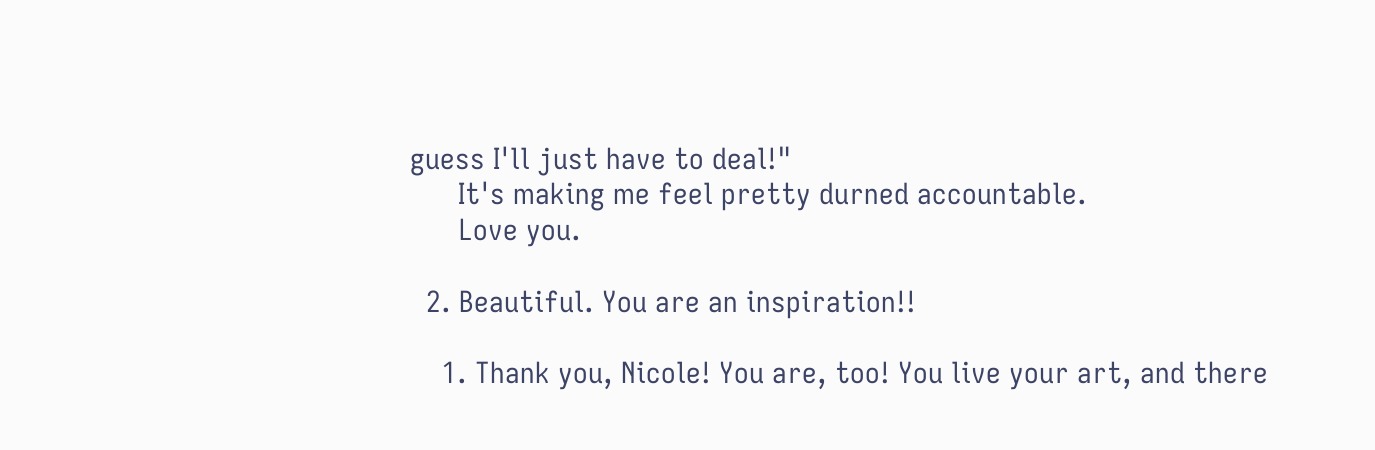guess I'll just have to deal!"
      It's making me feel pretty durned accountable.
      Love you.

  2. Beautiful. You are an inspiration!!

    1. Thank you, Nicole! You are, too! You live your art, and there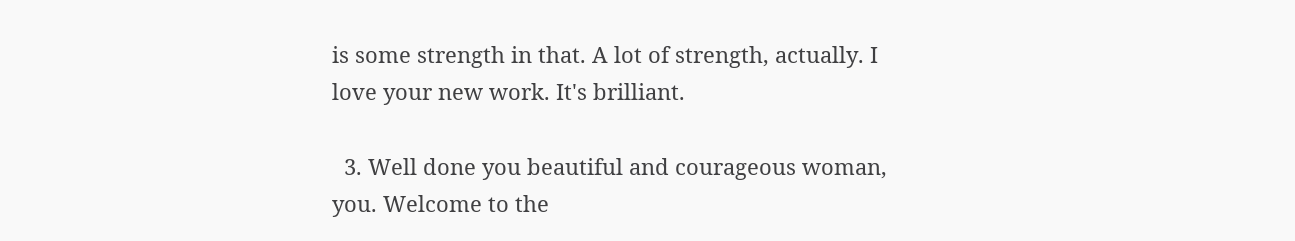is some strength in that. A lot of strength, actually. I love your new work. It's brilliant.

  3. Well done you beautiful and courageous woman, you. Welcome to the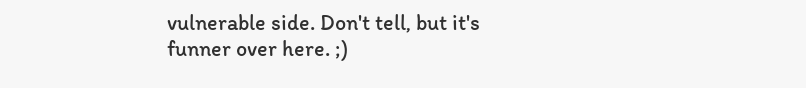vulnerable side. Don't tell, but it's funner over here. ;)